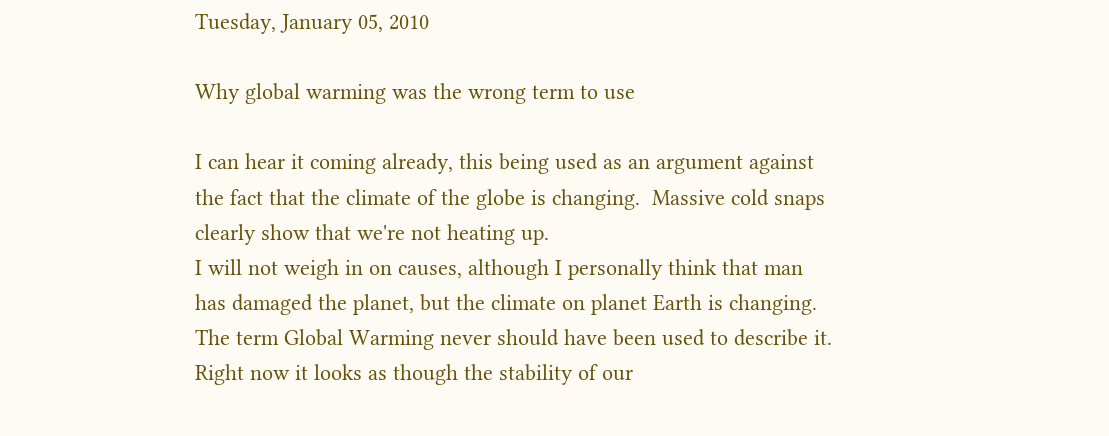Tuesday, January 05, 2010

Why global warming was the wrong term to use

I can hear it coming already, this being used as an argument against the fact that the climate of the globe is changing.  Massive cold snaps clearly show that we're not heating up.
I will not weigh in on causes, although I personally think that man has damaged the planet, but the climate on planet Earth is changing.  The term Global Warming never should have been used to describe it. Right now it looks as though the stability of our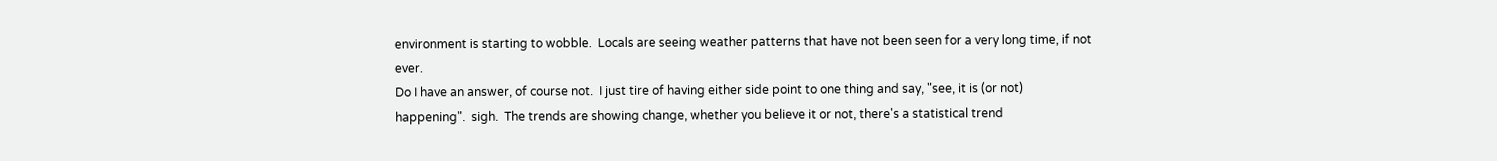environment is starting to wobble.  Locals are seeing weather patterns that have not been seen for a very long time, if not ever.
Do I have an answer, of course not.  I just tire of having either side point to one thing and say, "see, it is (or not) happening".  sigh.  The trends are showing change, whether you believe it or not, there's a statistical trend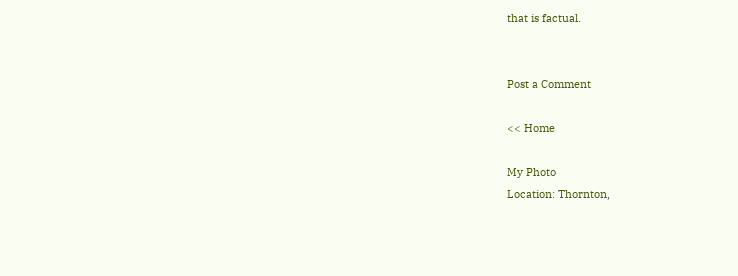that is factual.


Post a Comment

<< Home

My Photo
Location: Thornton,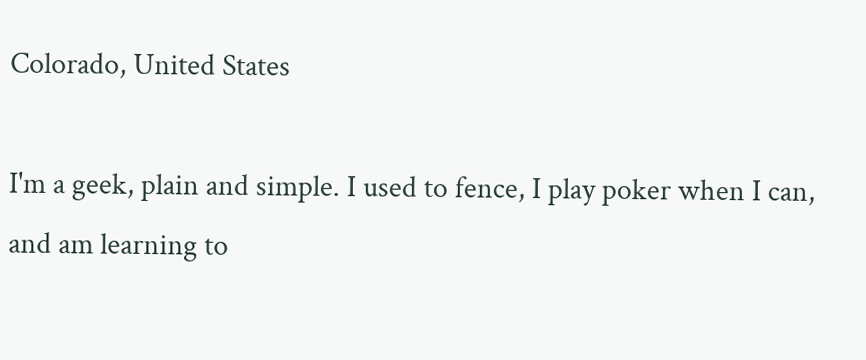Colorado, United States

I'm a geek, plain and simple. I used to fence, I play poker when I can, and am learning to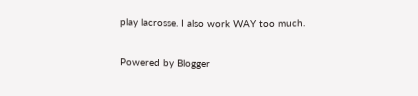play lacrosse. I also work WAY too much.

Powered by Blogger